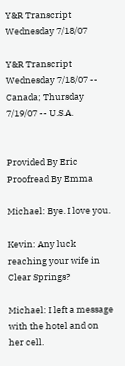Y&R Transcript Wednesday 7/18/07

Y&R Transcript Wednesday 7/18/07 -- Canada; Thursday 7/19/07 -- U.S.A.


Provided By Eric
Proofread By Emma

Michael: Bye. I love you.

Kevin: Any luck reaching your wife in Clear Springs?

Michael: I left a message with the hotel and on her cell.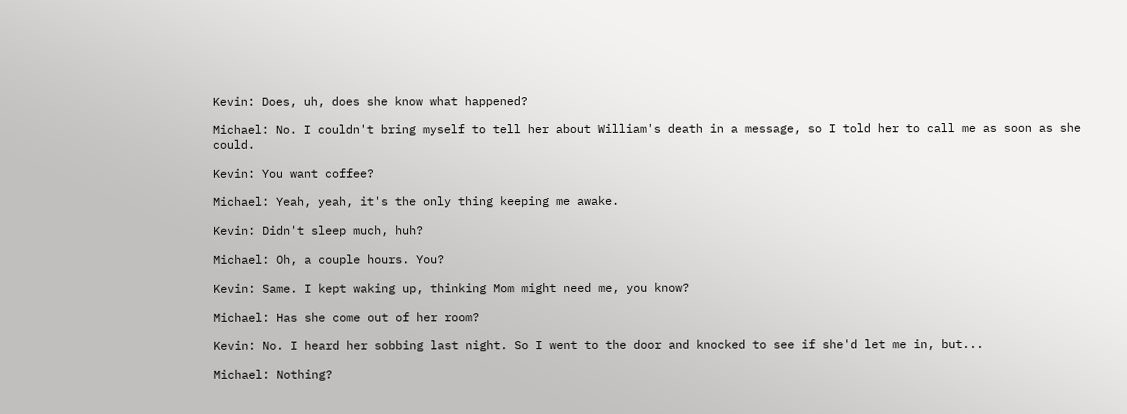Kevin: Does, uh, does she know what happened?

Michael: No. I couldn't bring myself to tell her about William's death in a message, so I told her to call me as soon as she could.

Kevin: You want coffee?

Michael: Yeah, yeah, it's the only thing keeping me awake.

Kevin: Didn't sleep much, huh?

Michael: Oh, a couple hours. You?

Kevin: Same. I kept waking up, thinking Mom might need me, you know?

Michael: Has she come out of her room?

Kevin: No. I heard her sobbing last night. So I went to the door and knocked to see if she'd let me in, but...

Michael: Nothing?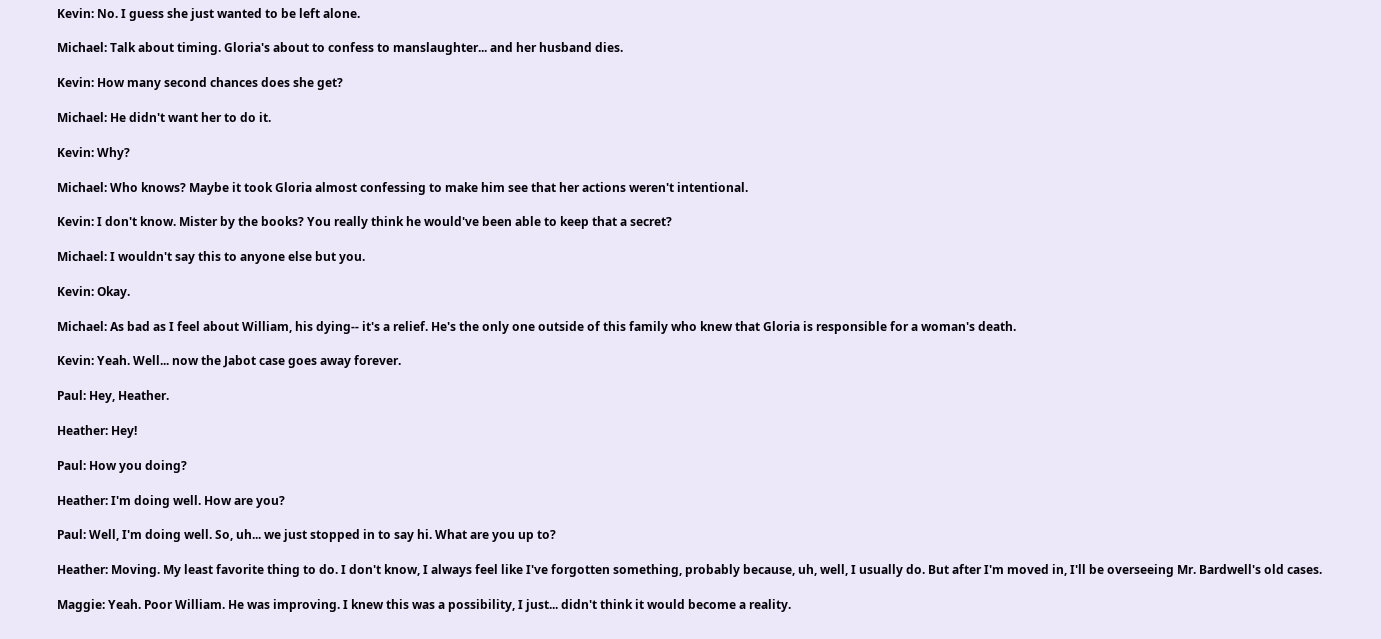Kevin: No. I guess she just wanted to be left alone.

Michael: Talk about timing. Gloria's about to confess to manslaughter... and her husband dies.

Kevin: How many second chances does she get?

Michael: He didn't want her to do it.

Kevin: Why?

Michael: Who knows? Maybe it took Gloria almost confessing to make him see that her actions weren't intentional.

Kevin: I don't know. Mister by the books? You really think he would've been able to keep that a secret?

Michael: I wouldn't say this to anyone else but you.

Kevin: Okay.

Michael: As bad as I feel about William, his dying-- it's a relief. He's the only one outside of this family who knew that Gloria is responsible for a woman's death.

Kevin: Yeah. Well... now the Jabot case goes away forever.

Paul: Hey, Heather.

Heather: Hey!

Paul: How you doing?

Heather: I'm doing well. How are you?

Paul: Well, I'm doing well. So, uh... we just stopped in to say hi. What are you up to?

Heather: Moving. My least favorite thing to do. I don't know, I always feel like I've forgotten something, probably because, uh, well, I usually do. But after I'm moved in, I'll be overseeing Mr. Bardwell's old cases.

Maggie: Yeah. Poor William. He was improving. I knew this was a possibility, I just... didn't think it would become a reality.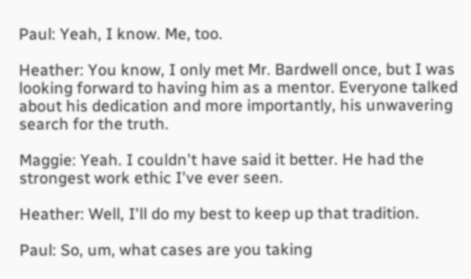Paul: Yeah, I know. Me, too.

Heather: You know, I only met Mr. Bardwell once, but I was looking forward to having him as a mentor. Everyone talked about his dedication and more importantly, his unwavering search for the truth.

Maggie: Yeah. I couldn't have said it better. He had the strongest work ethic I've ever seen.

Heather: Well, I'll do my best to keep up that tradition.

Paul: So, um, what cases are you taking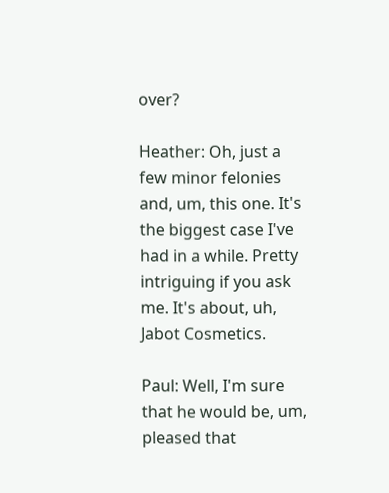over?

Heather: Oh, just a few minor felonies and, um, this one. It's the biggest case I've had in a while. Pretty intriguing if you ask me. It's about, uh, Jabot Cosmetics.

Paul: Well, I'm sure that he would be, um, pleased that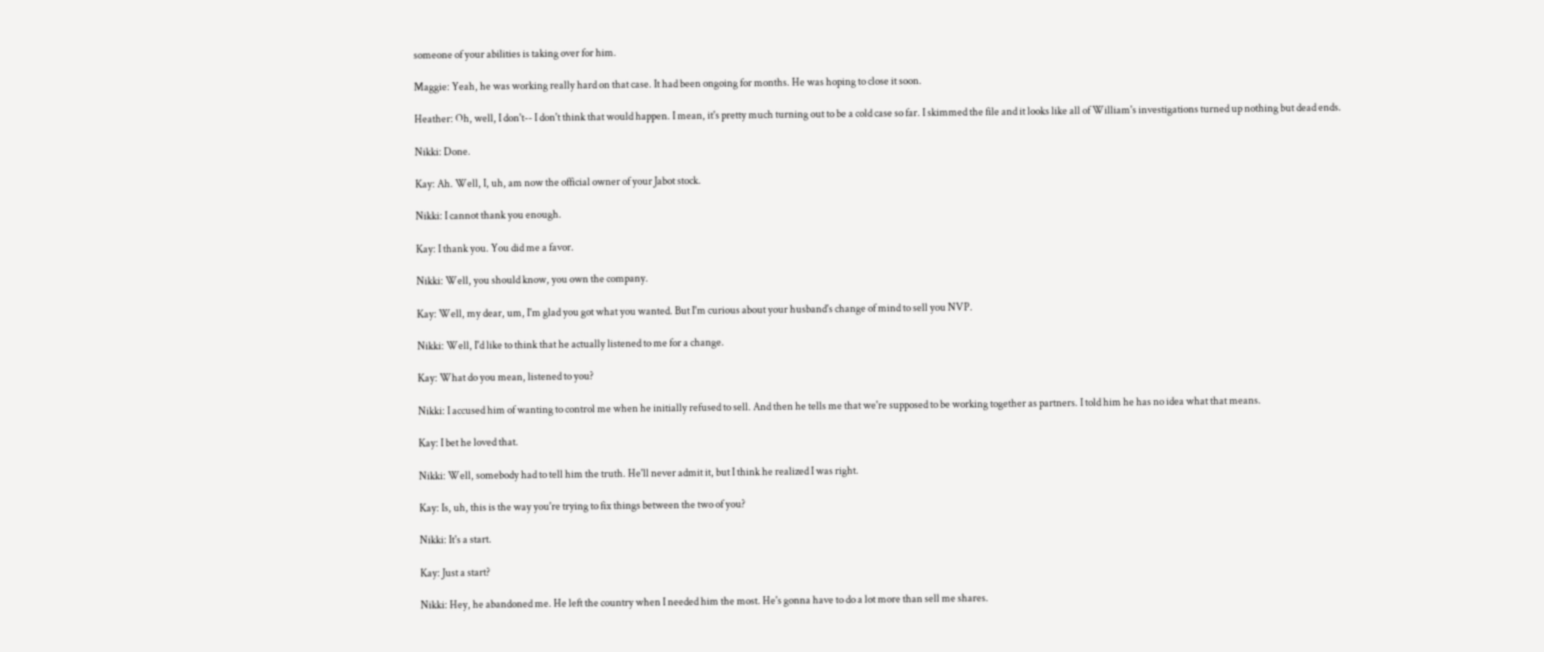someone of your abilities is taking over for him.

Maggie: Yeah, he was working really hard on that case. It had been ongoing for months. He was hoping to close it soon.

Heather: Oh, well, I don't-- I don't think that would happen. I mean, it's pretty much turning out to be a cold case so far. I skimmed the file and it looks like all of William's investigations turned up nothing but dead ends.

Nikki: Done.

Kay: Ah. Well, I, uh, am now the official owner of your Jabot stock.

Nikki: I cannot thank you enough.

Kay: I thank you. You did me a favor.

Nikki: Well, you should know, you own the company.

Kay: Well, my dear, um, I'm glad you got what you wanted. But I'm curious about your husband's change of mind to sell you NVP.

Nikki: Well, I'd like to think that he actually listened to me for a change.

Kay: What do you mean, listened to you?

Nikki: I accused him of wanting to control me when he initially refused to sell. And then he tells me that we're supposed to be working together as partners. I told him he has no idea what that means.

Kay: I bet he loved that.

Nikki: Well, somebody had to tell him the truth. He'll never admit it, but I think he realized I was right.

Kay: Is, uh, this is the way you're trying to fix things between the two of you?

Nikki: It's a start.

Kay: Just a start?

Nikki: Hey, he abandoned me. He left the country when I needed him the most. He's gonna have to do a lot more than sell me shares.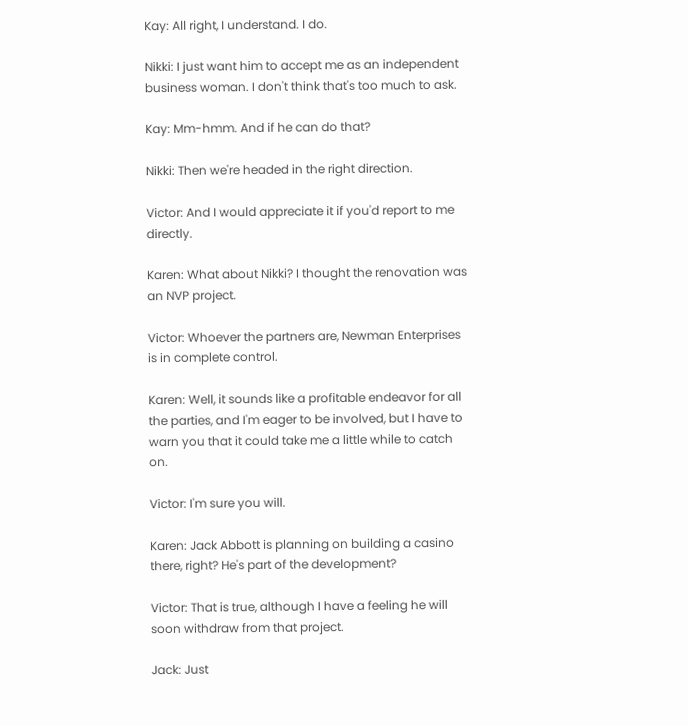Kay: All right, I understand. I do.

Nikki: I just want him to accept me as an independent business woman. I don't think that's too much to ask.

Kay: Mm-hmm. And if he can do that?

Nikki: Then we're headed in the right direction.

Victor: And I would appreciate it if you'd report to me directly.

Karen: What about Nikki? I thought the renovation was an NVP project.

Victor: Whoever the partners are, Newman Enterprises is in complete control.

Karen: Well, it sounds like a profitable endeavor for all the parties, and I'm eager to be involved, but I have to warn you that it could take me a little while to catch on.

Victor: I'm sure you will.

Karen: Jack Abbott is planning on building a casino there, right? He's part of the development?

Victor: That is true, although I have a feeling he will soon withdraw from that project.

Jack: Just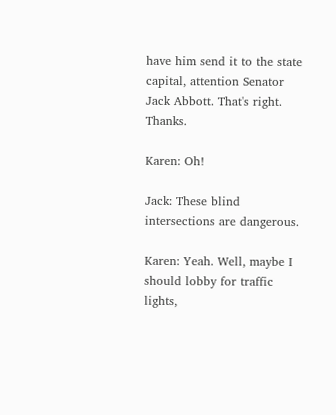have him send it to the state capital, attention Senator Jack Abbott. That's right. Thanks.

Karen: Oh!

Jack: These blind intersections are dangerous.

Karen: Yeah. Well, maybe I should lobby for traffic lights,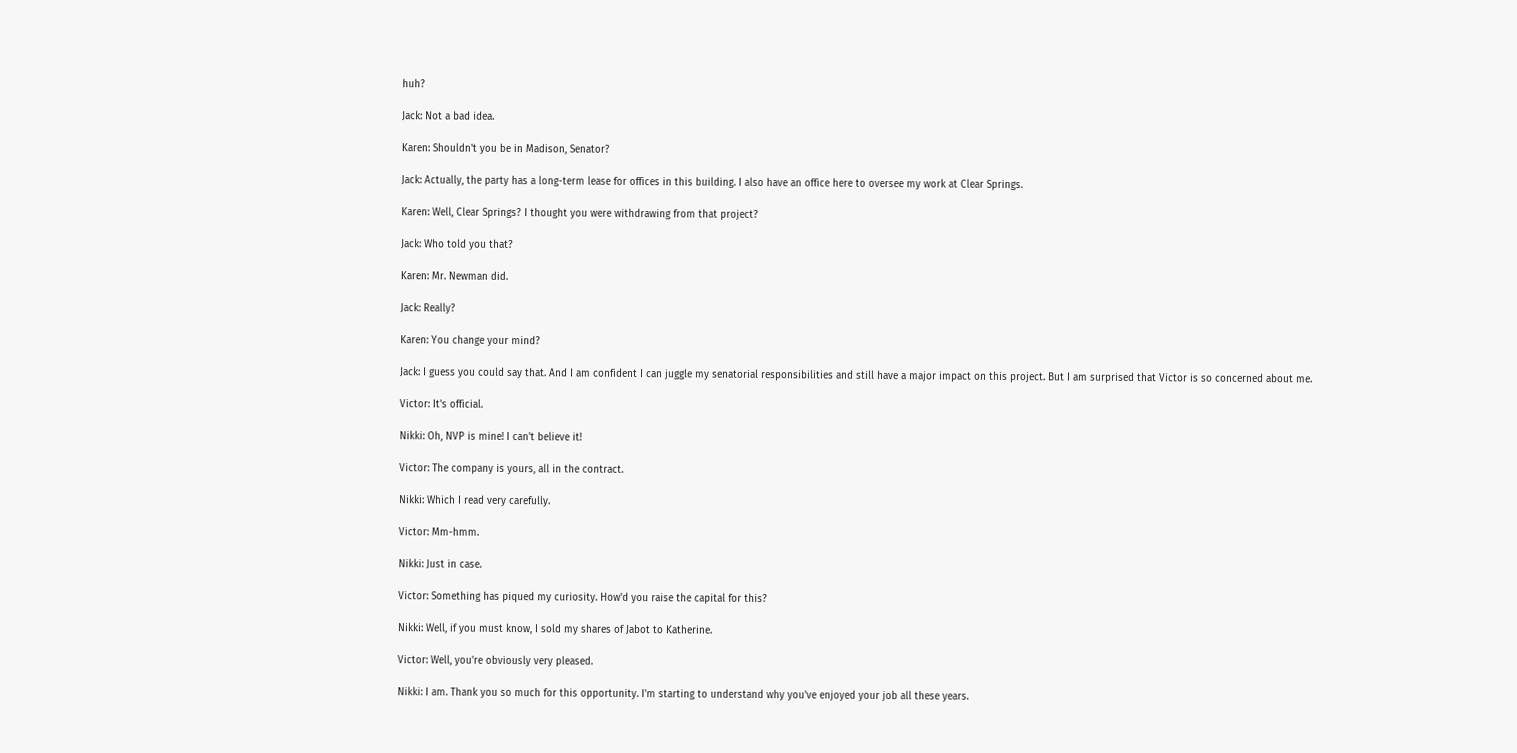huh?

Jack: Not a bad idea.

Karen: Shouldn't you be in Madison, Senator?

Jack: Actually, the party has a long-term lease for offices in this building. I also have an office here to oversee my work at Clear Springs.

Karen: Well, Clear Springs? I thought you were withdrawing from that project?

Jack: Who told you that?

Karen: Mr. Newman did.

Jack: Really?

Karen: You change your mind?

Jack: I guess you could say that. And I am confident I can juggle my senatorial responsibilities and still have a major impact on this project. But I am surprised that Victor is so concerned about me.

Victor: It's official.

Nikki: Oh, NVP is mine! I can't believe it!

Victor: The company is yours, all in the contract.

Nikki: Which I read very carefully.

Victor: Mm-hmm.

Nikki: Just in case.

Victor: Something has piqued my curiosity. How'd you raise the capital for this?

Nikki: Well, if you must know, I sold my shares of Jabot to Katherine.

Victor: Well, you're obviously very pleased.

Nikki: I am. Thank you so much for this opportunity. I'm starting to understand why you've enjoyed your job all these years.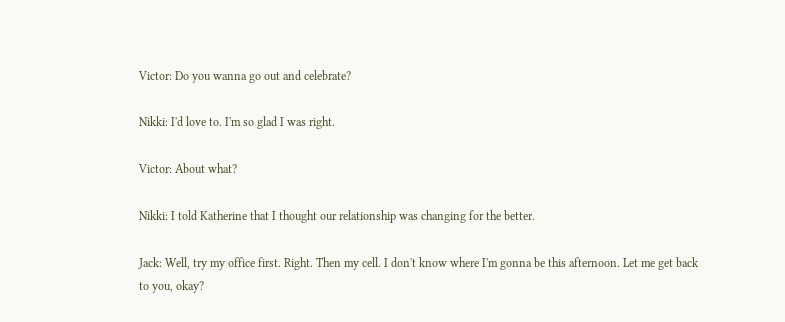Victor: Do you wanna go out and celebrate?

Nikki: I'd love to. I'm so glad I was right.

Victor: About what?

Nikki: I told Katherine that I thought our relationship was changing for the better.

Jack: Well, try my office first. Right. Then my cell. I don't know where I'm gonna be this afternoon. Let me get back to you, okay?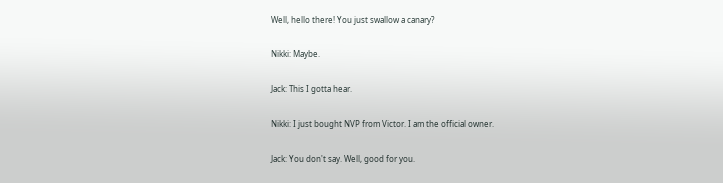Well, hello there! You just swallow a canary?

Nikki: Maybe.

Jack: This I gotta hear.

Nikki: I just bought NVP from Victor. I am the official owner.

Jack: You don't say. Well, good for you.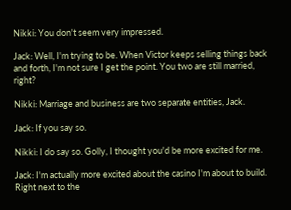Nikki: You don't seem very impressed.

Jack: Well, I'm trying to be. When Victor keeps selling things back and forth, I'm not sure I get the point. You two are still married, right?

Nikki: Marriage and business are two separate entities, Jack.

Jack: If you say so.

Nikki: I do say so. Golly, I thought you'd be more excited for me.

Jack: I'm actually more excited about the casino I'm about to build. Right next to the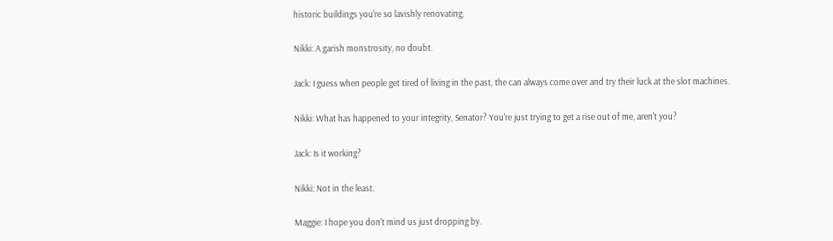historic buildings you're so lavishly renovating.

Nikki: A garish monstrosity, no doubt.

Jack: I guess when people get tired of living in the past, the can always come over and try their luck at the slot machines.

Nikki: What has happened to your integrity, Senator? You're just trying to get a rise out of me, aren't you?

Jack: Is it working?

Nikki: Not in the least.

Maggie: I hope you don't mind us just dropping by.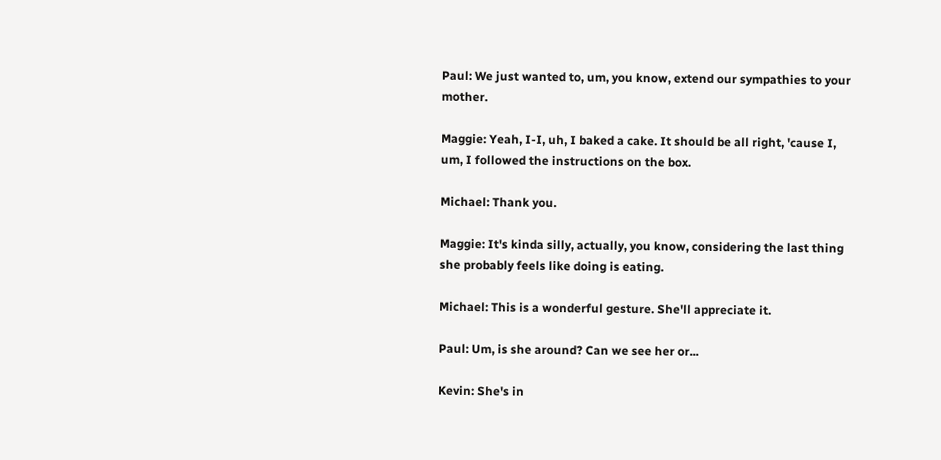Paul: We just wanted to, um, you know, extend our sympathies to your mother.

Maggie: Yeah, I-I, uh, I baked a cake. It should be all right, 'cause I, um, I followed the instructions on the box.

Michael: Thank you.

Maggie: It's kinda silly, actually, you know, considering the last thing she probably feels like doing is eating.

Michael: This is a wonderful gesture. She'll appreciate it.

Paul: Um, is she around? Can we see her or...

Kevin: She's in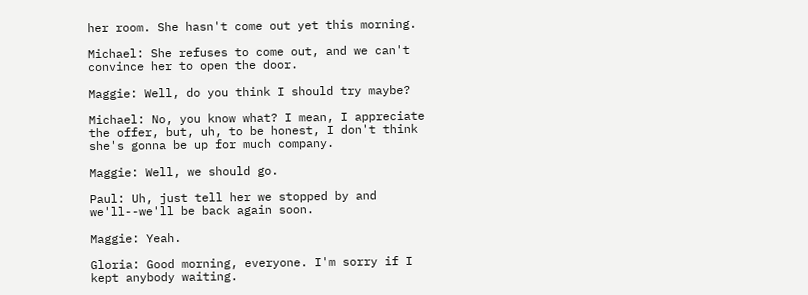her room. She hasn't come out yet this morning.

Michael: She refuses to come out, and we can't convince her to open the door.

Maggie: Well, do you think I should try maybe?

Michael: No, you know what? I mean, I appreciate the offer, but, uh, to be honest, I don't think she's gonna be up for much company.

Maggie: Well, we should go.

Paul: Uh, just tell her we stopped by and we'll--we'll be back again soon.

Maggie: Yeah.

Gloria: Good morning, everyone. I'm sorry if I kept anybody waiting.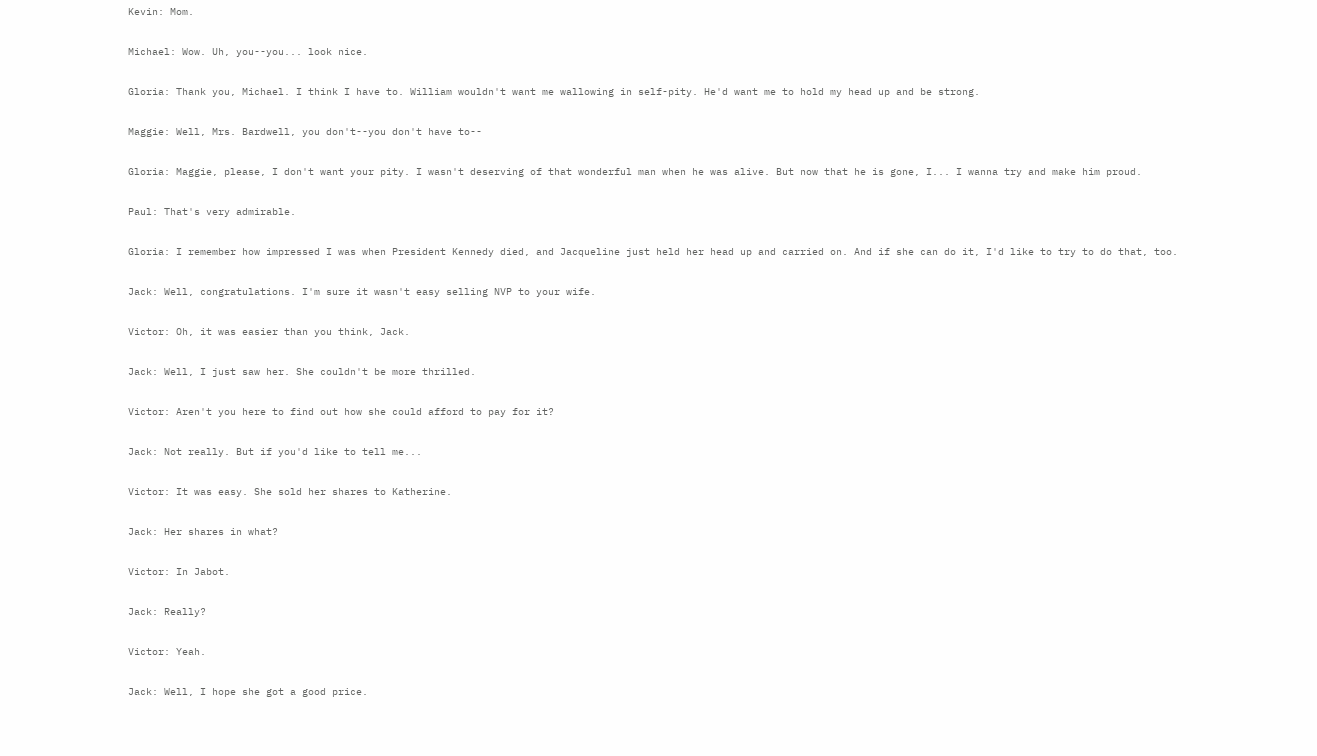Kevin: Mom.

Michael: Wow. Uh, you--you... look nice.

Gloria: Thank you, Michael. I think I have to. William wouldn't want me wallowing in self-pity. He'd want me to hold my head up and be strong.

Maggie: Well, Mrs. Bardwell, you don't--you don't have to--

Gloria: Maggie, please, I don't want your pity. I wasn't deserving of that wonderful man when he was alive. But now that he is gone, I... I wanna try and make him proud.

Paul: That's very admirable.

Gloria: I remember how impressed I was when President Kennedy died, and Jacqueline just held her head up and carried on. And if she can do it, I'd like to try to do that, too.

Jack: Well, congratulations. I'm sure it wasn't easy selling NVP to your wife.

Victor: Oh, it was easier than you think, Jack.

Jack: Well, I just saw her. She couldn't be more thrilled.

Victor: Aren't you here to find out how she could afford to pay for it?

Jack: Not really. But if you'd like to tell me...

Victor: It was easy. She sold her shares to Katherine.

Jack: Her shares in what?

Victor: In Jabot.

Jack: Really?

Victor: Yeah.

Jack: Well, I hope she got a good price.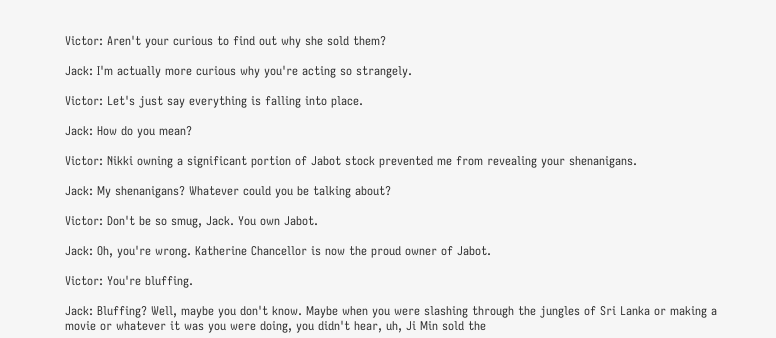Victor: Aren't your curious to find out why she sold them?

Jack: I'm actually more curious why you're acting so strangely.

Victor: Let's just say everything is falling into place.

Jack: How do you mean?

Victor: Nikki owning a significant portion of Jabot stock prevented me from revealing your shenanigans.

Jack: My shenanigans? Whatever could you be talking about?

Victor: Don't be so smug, Jack. You own Jabot.

Jack: Oh, you're wrong. Katherine Chancellor is now the proud owner of Jabot.

Victor: You're bluffing.

Jack: Bluffing? Well, maybe you don't know. Maybe when you were slashing through the jungles of Sri Lanka or making a movie or whatever it was you were doing, you didn't hear, uh, Ji Min sold the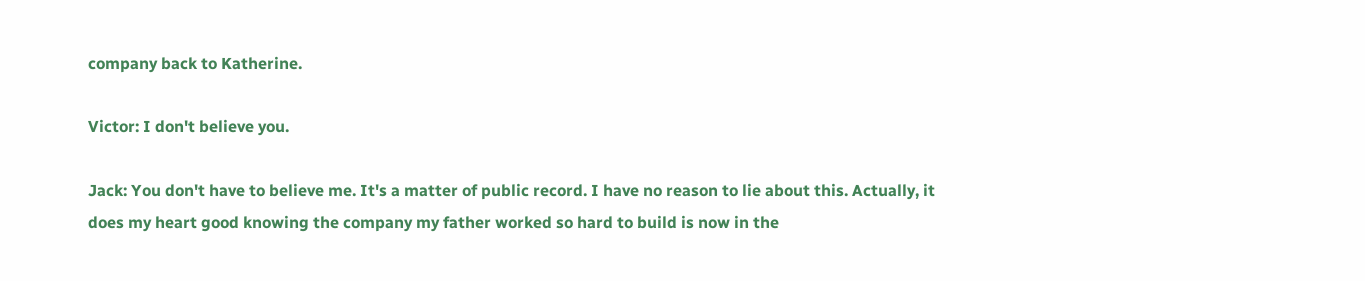company back to Katherine.

Victor: I don't believe you.

Jack: You don't have to believe me. It's a matter of public record. I have no reason to lie about this. Actually, it does my heart good knowing the company my father worked so hard to build is now in the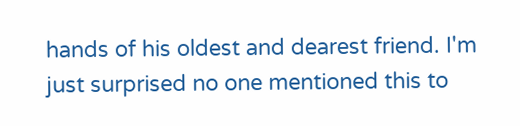hands of his oldest and dearest friend. I'm just surprised no one mentioned this to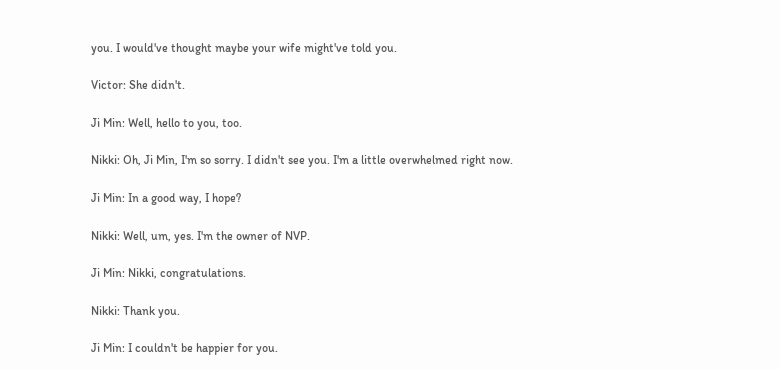you. I would've thought maybe your wife might've told you.

Victor: She didn't.

Ji Min: Well, hello to you, too.

Nikki: Oh, Ji Min, I'm so sorry. I didn't see you. I'm a little overwhelmed right now.

Ji Min: In a good way, I hope?

Nikki: Well, um, yes. I'm the owner of NVP.

Ji Min: Nikki, congratulations.

Nikki: Thank you.

Ji Min: I couldn't be happier for you.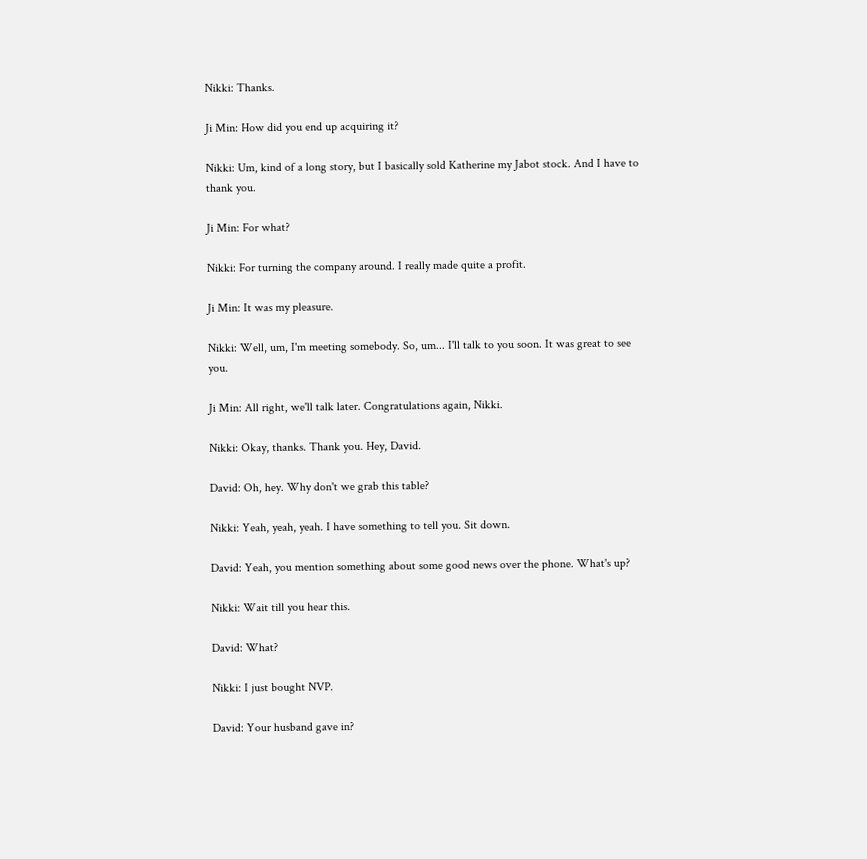Nikki: Thanks.

Ji Min: How did you end up acquiring it?

Nikki: Um, kind of a long story, but I basically sold Katherine my Jabot stock. And I have to thank you.

Ji Min: For what?

Nikki: For turning the company around. I really made quite a profit.

Ji Min: It was my pleasure.

Nikki: Well, um, I'm meeting somebody. So, um... I'll talk to you soon. It was great to see you.

Ji Min: All right, we'll talk later. Congratulations again, Nikki.

Nikki: Okay, thanks. Thank you. Hey, David.

David: Oh, hey. Why don't we grab this table?

Nikki: Yeah, yeah, yeah. I have something to tell you. Sit down.

David: Yeah, you mention something about some good news over the phone. What's up?

Nikki: Wait till you hear this.

David: What?

Nikki: I just bought NVP.

David: Your husband gave in?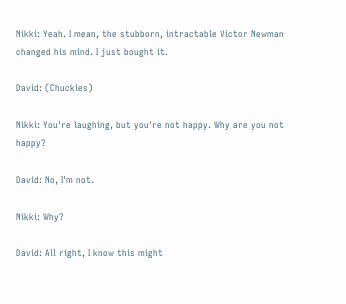Nikki: Yeah. I mean, the stubborn, intractable Victor Newman changed his mind. I just bought it.

David: (Chuckles)

Nikki: You're laughing, but you're not happy. Why are you not happy?

David: No, I'm not.

Nikki: Why?

David: All right, I know this might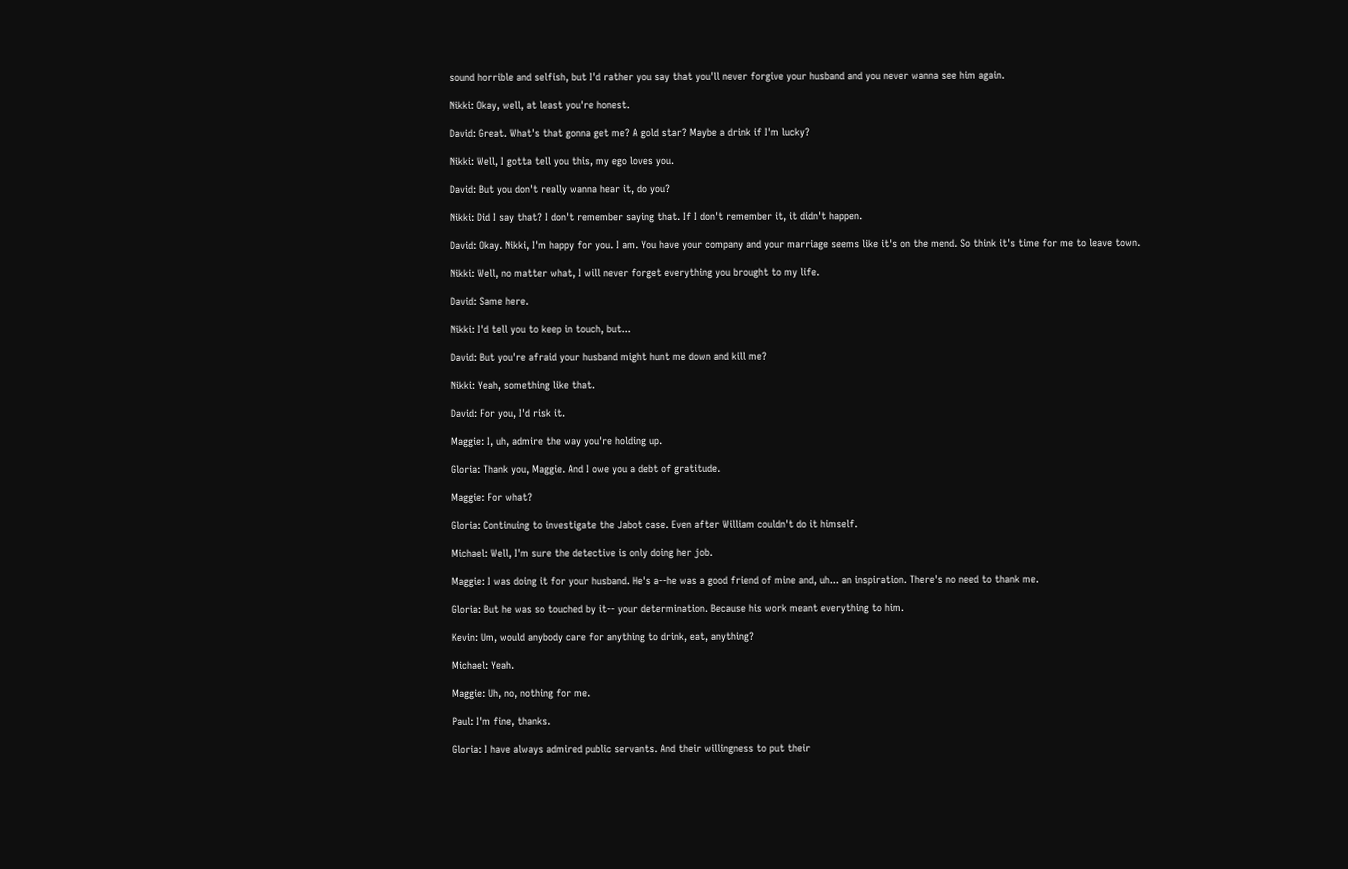sound horrible and selfish, but I'd rather you say that you'll never forgive your husband and you never wanna see him again.

Nikki: Okay, well, at least you're honest.

David: Great. What's that gonna get me? A gold star? Maybe a drink if I'm lucky?

Nikki: Well, I gotta tell you this, my ego loves you.

David: But you don't really wanna hear it, do you?

Nikki: Did I say that? I don't remember saying that. If I don't remember it, it didn't happen.

David: Okay. Nikki, I'm happy for you. I am. You have your company and your marriage seems like it's on the mend. So think it's time for me to leave town.

Nikki: Well, no matter what, I will never forget everything you brought to my life.

David: Same here.

Nikki: I'd tell you to keep in touch, but...

David: But you're afraid your husband might hunt me down and kill me?

Nikki: Yeah, something like that.

David: For you, I'd risk it.

Maggie: I, uh, admire the way you're holding up.

Gloria: Thank you, Maggie. And I owe you a debt of gratitude.

Maggie: For what?

Gloria: Continuing to investigate the Jabot case. Even after William couldn't do it himself.

Michael: Well, I'm sure the detective is only doing her job.

Maggie: I was doing it for your husband. He's a--he was a good friend of mine and, uh... an inspiration. There's no need to thank me.

Gloria: But he was so touched by it-- your determination. Because his work meant everything to him.

Kevin: Um, would anybody care for anything to drink, eat, anything?

Michael: Yeah.

Maggie: Uh, no, nothing for me.

Paul: I'm fine, thanks.

Gloria: I have always admired public servants. And their willingness to put their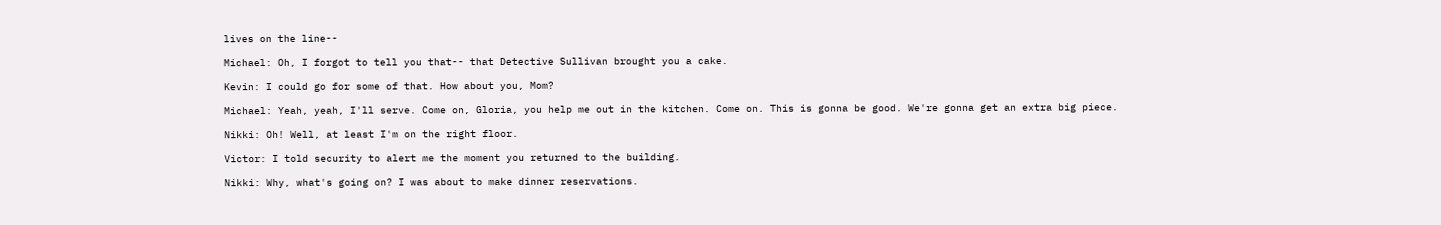lives on the line--

Michael: Oh, I forgot to tell you that-- that Detective Sullivan brought you a cake.

Kevin: I could go for some of that. How about you, Mom?

Michael: Yeah, yeah, I'll serve. Come on, Gloria, you help me out in the kitchen. Come on. This is gonna be good. We're gonna get an extra big piece.

Nikki: Oh! Well, at least I'm on the right floor.

Victor: I told security to alert me the moment you returned to the building.

Nikki: Why, what's going on? I was about to make dinner reservations.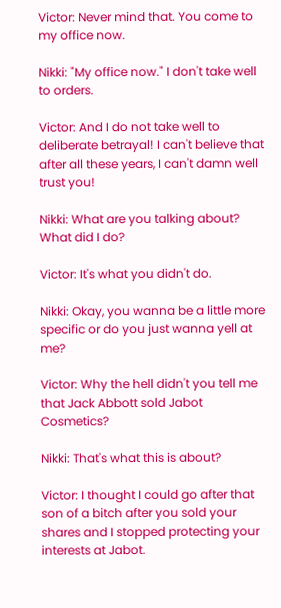Victor: Never mind that. You come to my office now.

Nikki: "My office now." I don't take well to orders.

Victor: And I do not take well to deliberate betrayal! I can't believe that after all these years, I can't damn well trust you!

Nikki: What are you talking about? What did I do?

Victor: It's what you didn't do.

Nikki: Okay, you wanna be a little more specific or do you just wanna yell at me?

Victor: Why the hell didn't you tell me that Jack Abbott sold Jabot Cosmetics?

Nikki: That's what this is about?

Victor: I thought I could go after that son of a bitch after you sold your shares and I stopped protecting your interests at Jabot.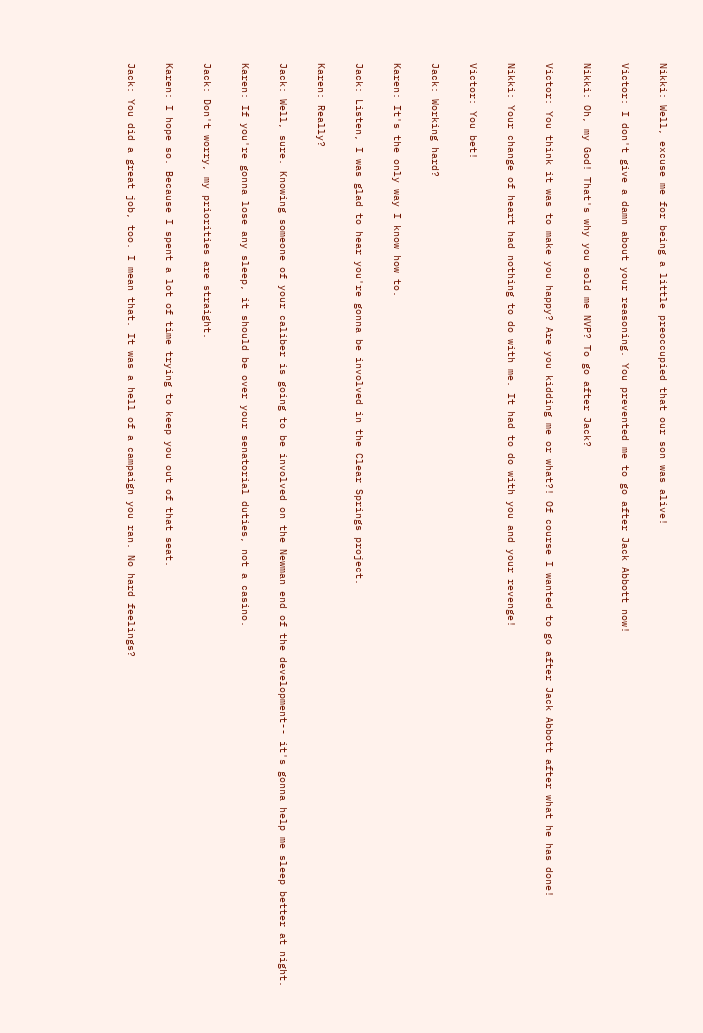Nikki: Well, excuse me for being a little preoccupied that our son was alive!

Victor: I don't give a damn about your reasoning. You prevented me to go after Jack Abbott now!

Nikki: Oh, my God! That's why you sold me NVP? To go after Jack?

Victor: You think it was to make you happy? Are you kidding me or what?! Of course I wanted to go after Jack Abbott after what he has done!

Nikki: Your change of heart had nothing to do with me. It had to do with you and your revenge!

Victor: You bet!

Jack: Working hard?

Karen: It's the only way I know how to.

Jack: Listen, I was glad to hear you're gonna be involved in the Clear Springs project.

Karen: Really?

Jack: Well, sure. Knowing someone of your caliber is going to be involved on the Newman end of the development-- it's gonna help me sleep better at night.

Karen: If you're gonna lose any sleep, it should be over your senatorial duties, not a casino.

Jack: Don't worry, my priorities are straight.

Karen: I hope so. Because I spent a lot of time trying to keep you out of that seat.

Jack: You did a great job, too. I mean that. It was a hell of a campaign you ran. No hard feelings?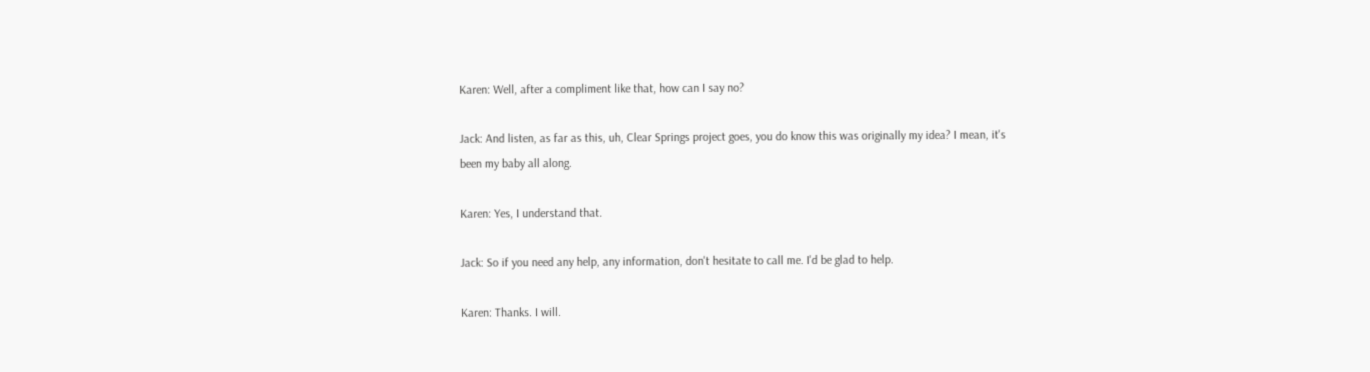Karen: Well, after a compliment like that, how can I say no?

Jack: And listen, as far as this, uh, Clear Springs project goes, you do know this was originally my idea? I mean, it's been my baby all along.

Karen: Yes, I understand that.

Jack: So if you need any help, any information, don't hesitate to call me. I'd be glad to help.

Karen: Thanks. I will.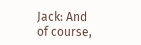Jack: And of course,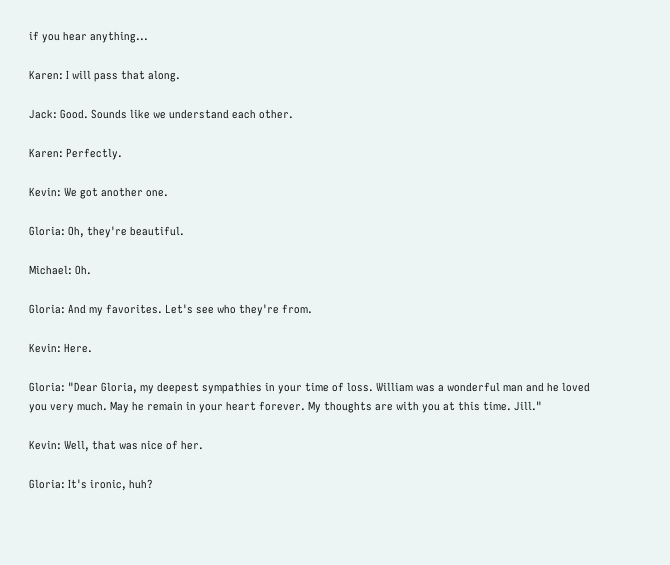if you hear anything...

Karen: I will pass that along.

Jack: Good. Sounds like we understand each other.

Karen: Perfectly.

Kevin: We got another one.

Gloria: Oh, they're beautiful.

Michael: Oh.

Gloria: And my favorites. Let's see who they're from.

Kevin: Here.

Gloria: "Dear Gloria, my deepest sympathies in your time of loss. William was a wonderful man and he loved you very much. May he remain in your heart forever. My thoughts are with you at this time. Jill."

Kevin: Well, that was nice of her.

Gloria: It's ironic, huh?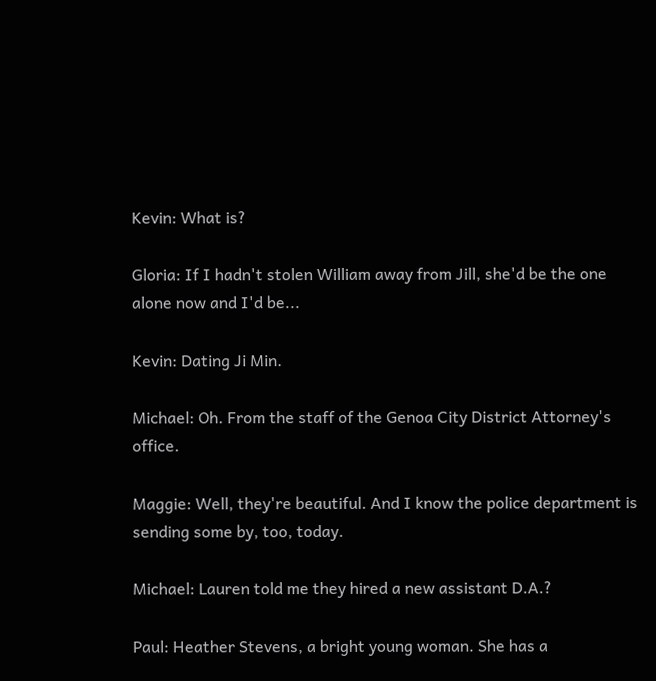Kevin: What is?

Gloria: If I hadn't stolen William away from Jill, she'd be the one alone now and I'd be...

Kevin: Dating Ji Min.

Michael: Oh. From the staff of the Genoa City District Attorney's office.

Maggie: Well, they're beautiful. And I know the police department is sending some by, too, today.

Michael: Lauren told me they hired a new assistant D.A.?

Paul: Heather Stevens, a bright young woman. She has a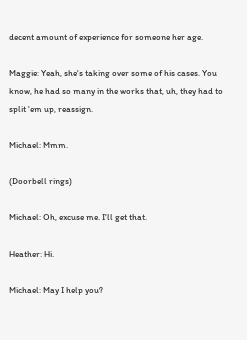decent amount of experience for someone her age.

Maggie: Yeah, she's taking over some of his cases. You know, he had so many in the works that, uh, they had to split 'em up, reassign.

Michael: Mmm.

(Doorbell rings)

Michael: Oh, excuse me. I'll get that.

Heather: Hi.

Michael: May I help you?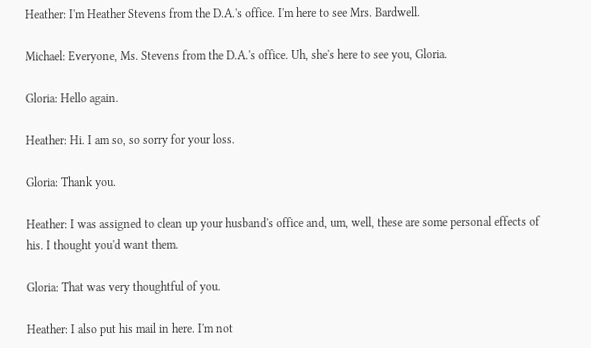Heather: I'm Heather Stevens from the D.A.'s office. I'm here to see Mrs. Bardwell.

Michael: Everyone, Ms. Stevens from the D.A.'s office. Uh, she's here to see you, Gloria.

Gloria: Hello again.

Heather: Hi. I am so, so sorry for your loss.

Gloria: Thank you.

Heather: I was assigned to clean up your husband's office and, um, well, these are some personal effects of his. I thought you'd want them.

Gloria: That was very thoughtful of you.

Heather: I also put his mail in here. I'm not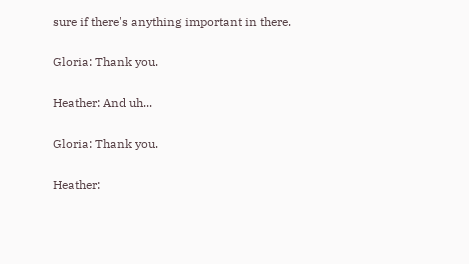sure if there's anything important in there.

Gloria: Thank you.

Heather: And uh...

Gloria: Thank you.

Heather: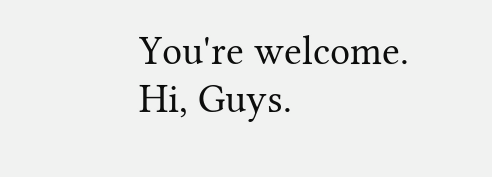You're welcome. Hi, Guys.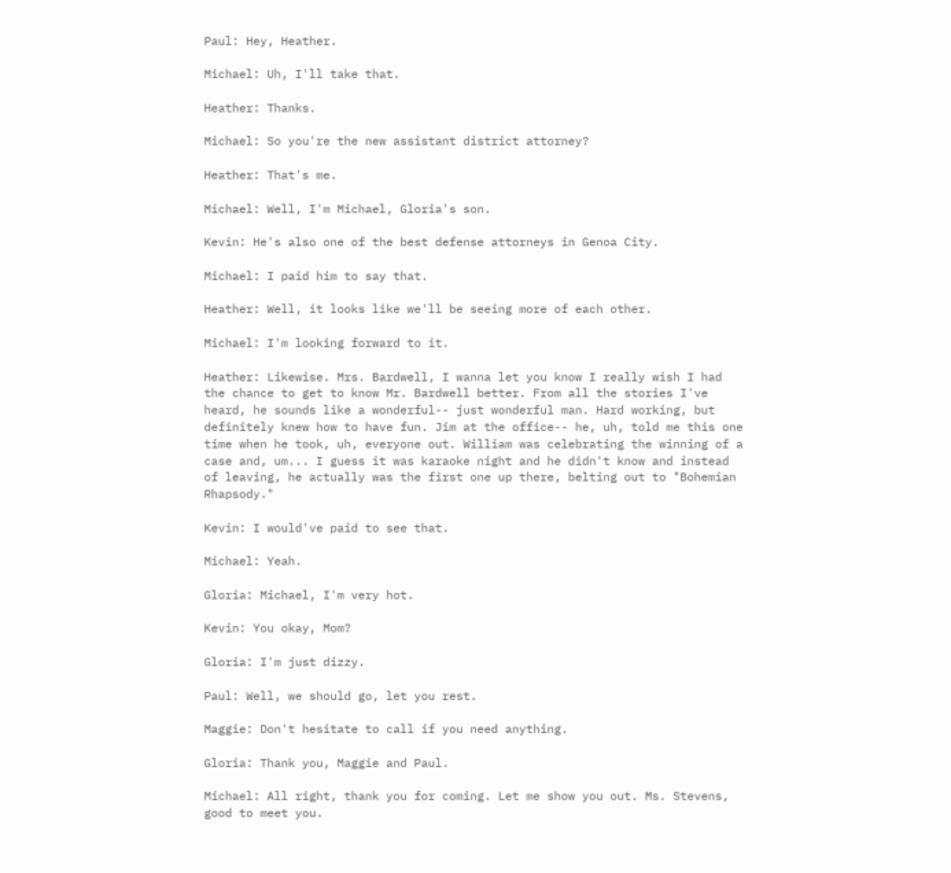Paul: Hey, Heather.

Michael: Uh, I'll take that.

Heather: Thanks.

Michael: So you're the new assistant district attorney?

Heather: That's me.

Michael: Well, I'm Michael, Gloria's son.

Kevin: He's also one of the best defense attorneys in Genoa City.

Michael: I paid him to say that.

Heather: Well, it looks like we'll be seeing more of each other.

Michael: I'm looking forward to it.

Heather: Likewise. Mrs. Bardwell, I wanna let you know I really wish I had the chance to get to know Mr. Bardwell better. From all the stories I've heard, he sounds like a wonderful-- just wonderful man. Hard working, but definitely knew how to have fun. Jim at the office-- he, uh, told me this one time when he took, uh, everyone out. William was celebrating the winning of a case and, um... I guess it was karaoke night and he didn't know and instead of leaving, he actually was the first one up there, belting out to "Bohemian Rhapsody."

Kevin: I would've paid to see that.

Michael: Yeah.

Gloria: Michael, I'm very hot.

Kevin: You okay, Mom?

Gloria: I'm just dizzy.

Paul: Well, we should go, let you rest.

Maggie: Don't hesitate to call if you need anything.

Gloria: Thank you, Maggie and Paul.

Michael: All right, thank you for coming. Let me show you out. Ms. Stevens, good to meet you.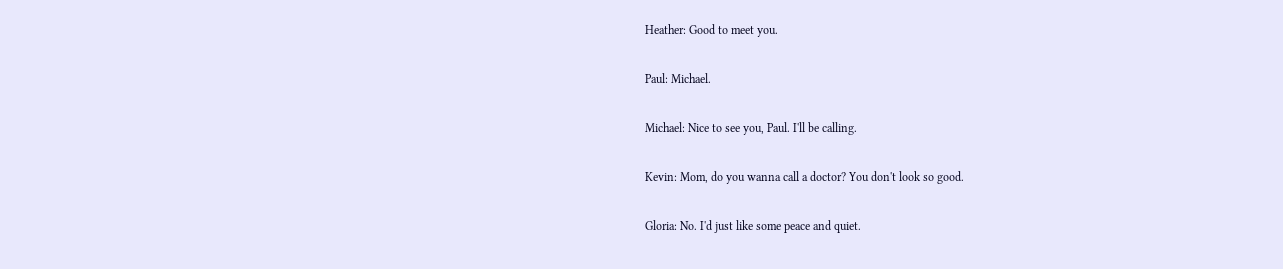Heather: Good to meet you.

Paul: Michael.

Michael: Nice to see you, Paul. I'll be calling.

Kevin: Mom, do you wanna call a doctor? You don't look so good.

Gloria: No. I'd just like some peace and quiet.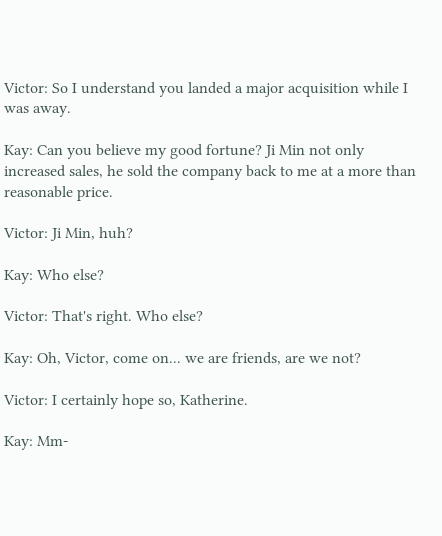Victor: So I understand you landed a major acquisition while I was away.

Kay: Can you believe my good fortune? Ji Min not only increased sales, he sold the company back to me at a more than reasonable price.

Victor: Ji Min, huh?

Kay: Who else?

Victor: That's right. Who else?

Kay: Oh, Victor, come on... we are friends, are we not?

Victor: I certainly hope so, Katherine.

Kay: Mm-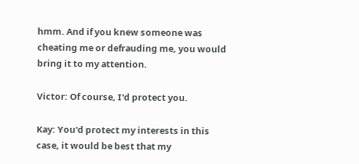hmm. And if you knew someone was cheating me or defrauding me, you would bring it to my attention.

Victor: Of course, I'd protect you.

Kay: You'd protect my interests in this case, it would be best that my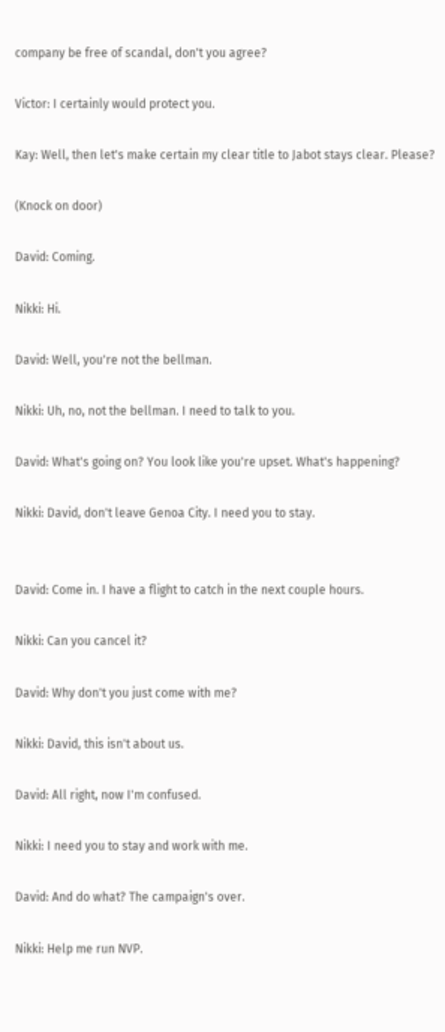company be free of scandal, don't you agree?

Victor: I certainly would protect you.

Kay: Well, then let's make certain my clear title to Jabot stays clear. Please?

(Knock on door)

David: Coming.

Nikki: Hi.

David: Well, you're not the bellman.

Nikki: Uh, no, not the bellman. I need to talk to you.

David: What's going on? You look like you're upset. What's happening?

Nikki: David, don't leave Genoa City. I need you to stay.


David: Come in. I have a flight to catch in the next couple hours.

Nikki: Can you cancel it?

David: Why don't you just come with me?

Nikki: David, this isn't about us.

David: All right, now I'm confused.

Nikki: I need you to stay and work with me.

David: And do what? The campaign's over.

Nikki: Help me run NVP.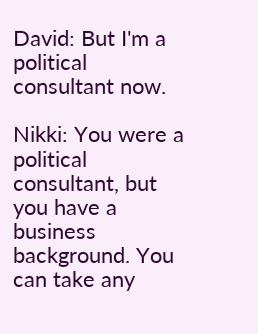David: But I'm a political consultant now.

Nikki: You were a political consultant, but you have a business background. You can take any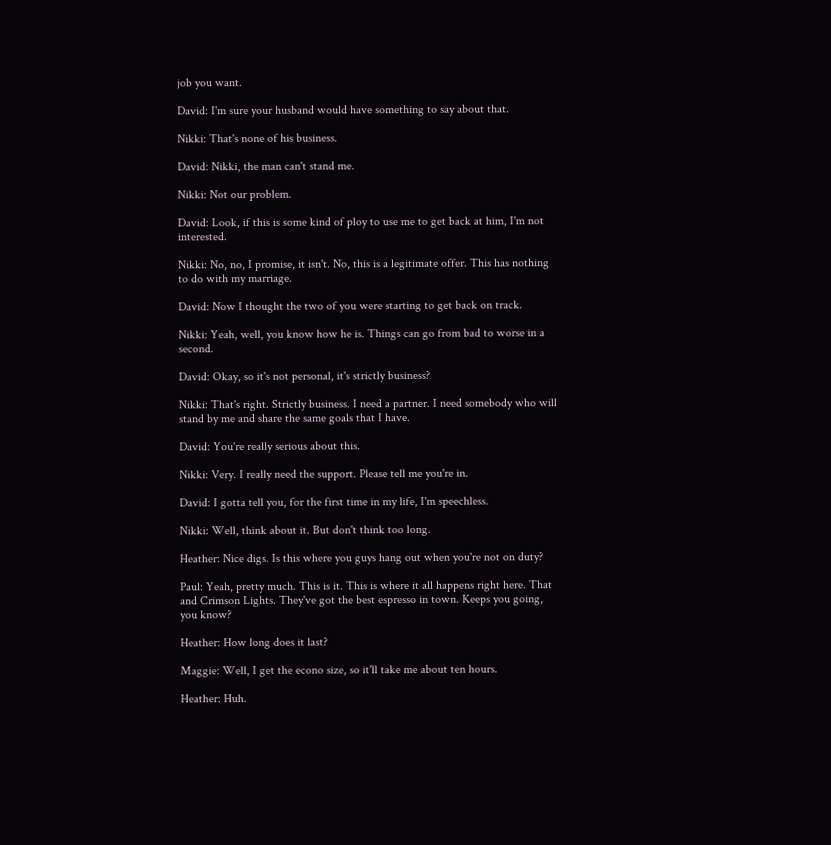job you want.

David: I'm sure your husband would have something to say about that.

Nikki: That's none of his business.

David: Nikki, the man can't stand me.

Nikki: Not our problem.

David: Look, if this is some kind of ploy to use me to get back at him, I'm not interested.

Nikki: No, no, I promise, it isn't. No, this is a legitimate offer. This has nothing to do with my marriage.

David: Now I thought the two of you were starting to get back on track.

Nikki: Yeah, well, you know how he is. Things can go from bad to worse in a second.

David: Okay, so it's not personal, it's strictly business?

Nikki: That's right. Strictly business. I need a partner. I need somebody who will stand by me and share the same goals that I have.

David: You're really serious about this.

Nikki: Very. I really need the support. Please tell me you're in.

David: I gotta tell you, for the first time in my life, I'm speechless.

Nikki: Well, think about it. But don't think too long.

Heather: Nice digs. Is this where you guys hang out when you're not on duty?

Paul: Yeah, pretty much. This is it. This is where it all happens right here. That and Crimson Lights. They've got the best espresso in town. Keeps you going, you know?

Heather: How long does it last?

Maggie: Well, I get the econo size, so it'll take me about ten hours.

Heather: Huh.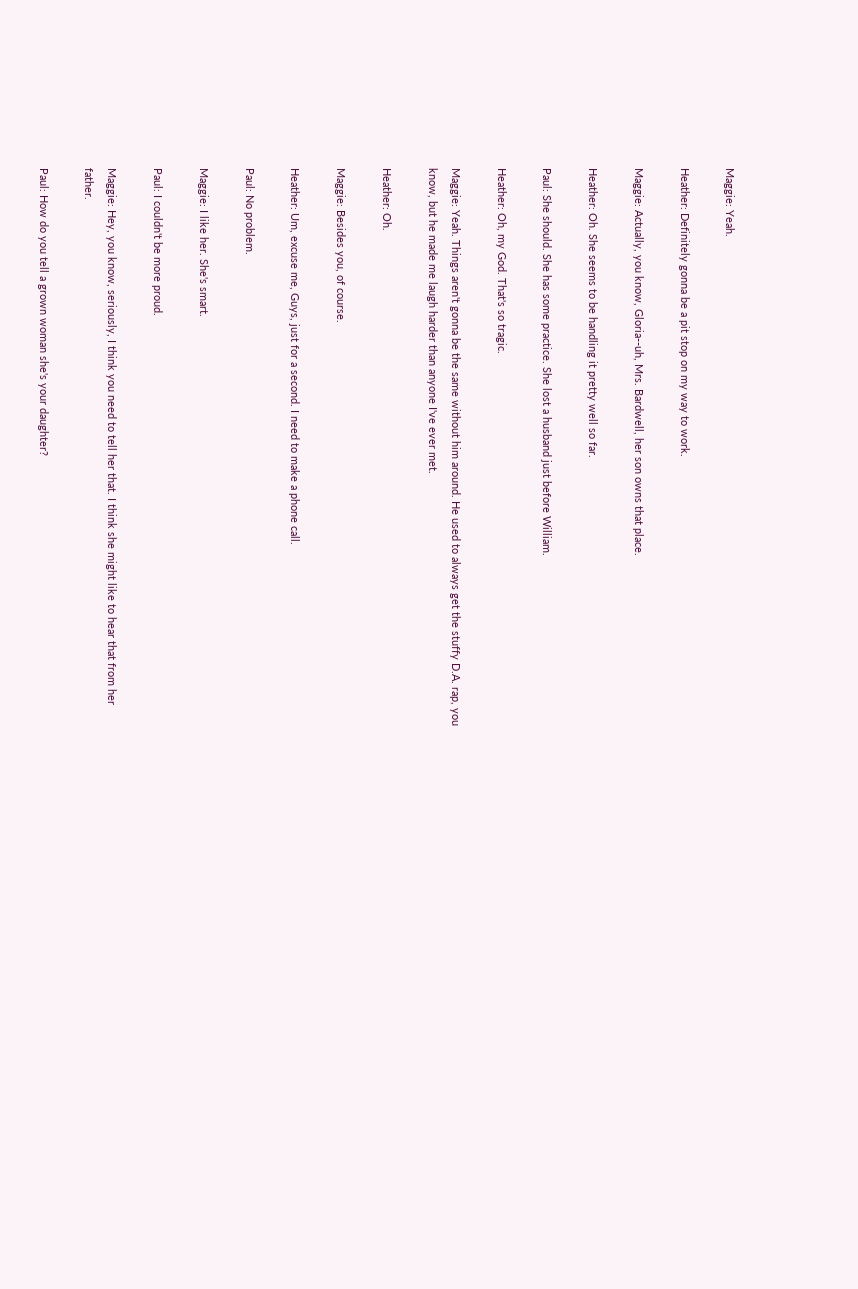Maggie: Yeah.

Heather: Definitely gonna be a pit stop on my way to work.

Maggie: Actually, you know, Gloria--uh, Mrs. Bardwell, her son owns that place.

Heather: Oh. She seems to be handling it pretty well so far.

Paul: She should. She has some practice. She lost a husband just before William.

Heather: Oh, my God. That's so tragic.

Maggie: Yeah. Things aren't gonna be the same without him around. He used to always get the stuffy D.A. rap, you know, but he made me laugh harder than anyone I've ever met.

Heather: Oh.

Maggie: Besides you, of course.

Heather: Um, excuse me, Guys, just for a second. I need to make a phone call.

Paul: No problem.

Maggie: I like her. She's smart.

Paul: I couldn't be more proud.

Maggie: Hey, you know, seriously, I think you need to tell her that. I think she might like to hear that from her father.

Paul: How do you tell a grown woman she's your daughter?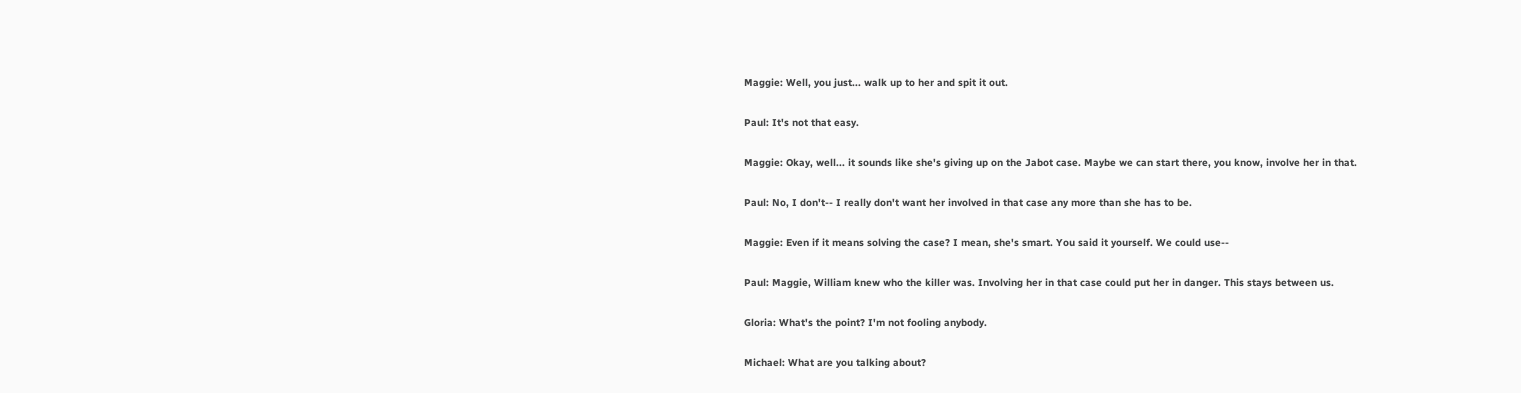Maggie: Well, you just... walk up to her and spit it out.

Paul: It's not that easy.

Maggie: Okay, well... it sounds like she's giving up on the Jabot case. Maybe we can start there, you know, involve her in that.

Paul: No, I don't-- I really don't want her involved in that case any more than she has to be.

Maggie: Even if it means solving the case? I mean, she's smart. You said it yourself. We could use--

Paul: Maggie, William knew who the killer was. Involving her in that case could put her in danger. This stays between us.

Gloria: What's the point? I'm not fooling anybody.

Michael: What are you talking about?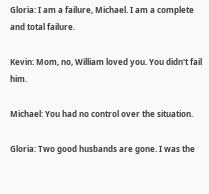Gloria: I am a failure, Michael. I am a complete and total failure.

Kevin: Mom, no, William loved you. You didn't fail him.

Michael: You had no control over the situation.

Gloria: Two good husbands are gone. I was the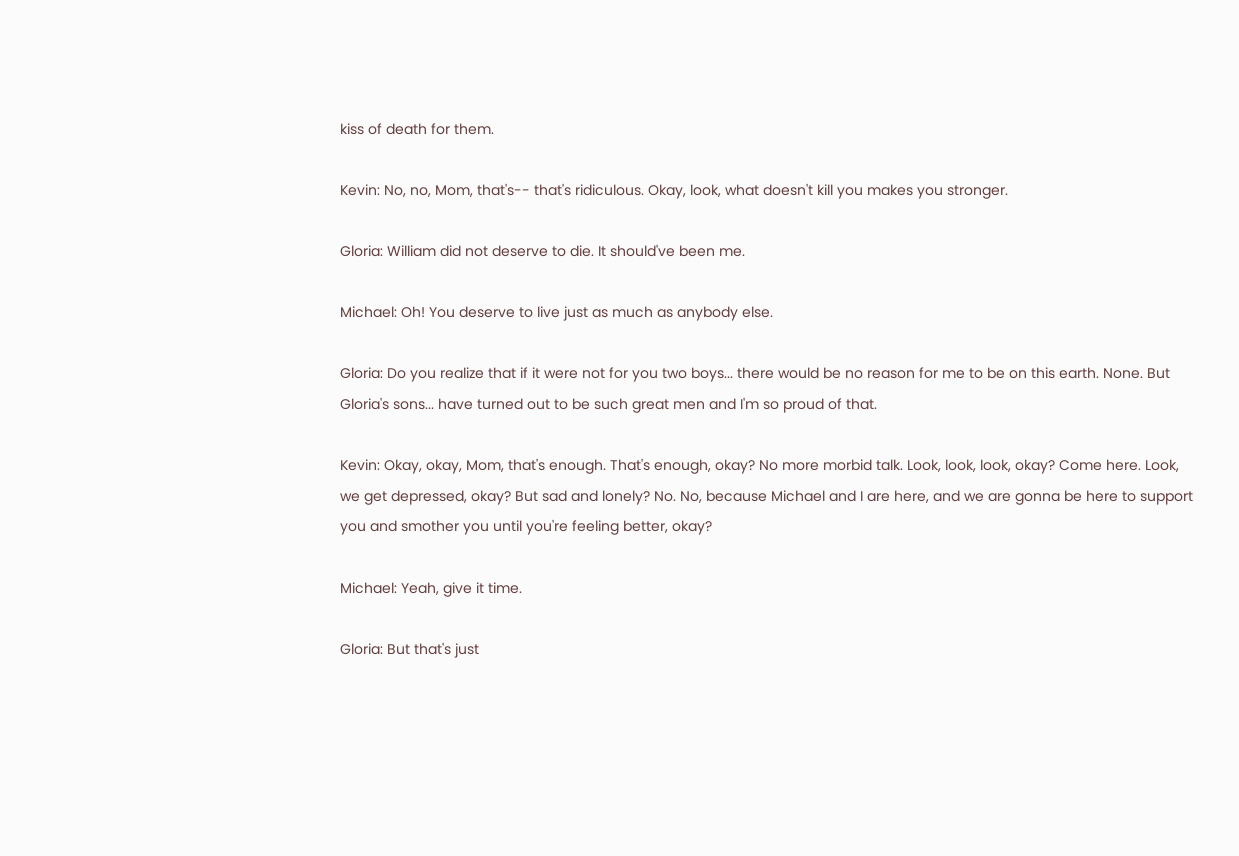kiss of death for them.

Kevin: No, no, Mom, that's-- that's ridiculous. Okay, look, what doesn't kill you makes you stronger.

Gloria: William did not deserve to die. It should've been me.

Michael: Oh! You deserve to live just as much as anybody else.

Gloria: Do you realize that if it were not for you two boys... there would be no reason for me to be on this earth. None. But Gloria's sons... have turned out to be such great men and I'm so proud of that.

Kevin: Okay, okay, Mom, that's enough. That's enough, okay? No more morbid talk. Look, look, look, okay? Come here. Look, we get depressed, okay? But sad and lonely? No. No, because Michael and I are here, and we are gonna be here to support you and smother you until you're feeling better, okay?

Michael: Yeah, give it time.

Gloria: But that's just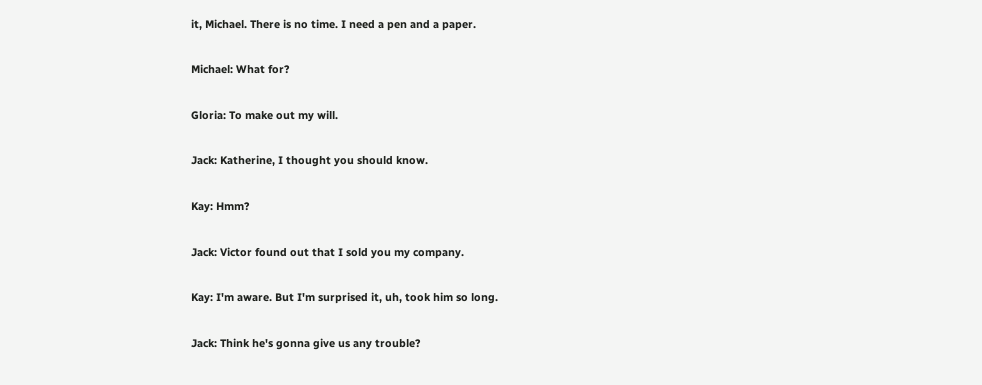it, Michael. There is no time. I need a pen and a paper.

Michael: What for?

Gloria: To make out my will.

Jack: Katherine, I thought you should know.

Kay: Hmm?

Jack: Victor found out that I sold you my company.

Kay: I'm aware. But I'm surprised it, uh, took him so long.

Jack: Think he's gonna give us any trouble?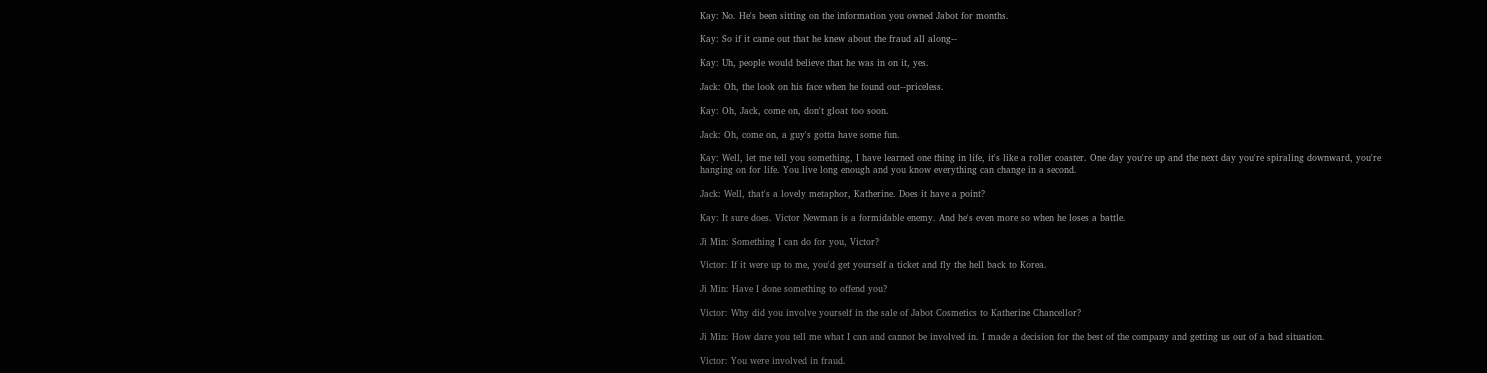Kay: No. He's been sitting on the information you owned Jabot for months.

Kay: So if it came out that he knew about the fraud all along--

Kay: Uh, people would believe that he was in on it, yes.

Jack: Oh, the look on his face when he found out--priceless.

Kay: Oh, Jack, come on, don't gloat too soon.

Jack: Oh, come on, a guy's gotta have some fun.

Kay: Well, let me tell you something, I have learned one thing in life, it's like a roller coaster. One day you're up and the next day you're spiraling downward, you're hanging on for life. You live long enough and you know everything can change in a second.

Jack: Well, that's a lovely metaphor, Katherine. Does it have a point?

Kay: It sure does. Victor Newman is a formidable enemy. And he's even more so when he loses a battle.

Ji Min: Something I can do for you, Victor?

Victor: If it were up to me, you'd get yourself a ticket and fly the hell back to Korea.

Ji Min: Have I done something to offend you?

Victor: Why did you involve yourself in the sale of Jabot Cosmetics to Katherine Chancellor?

Ji Min: How dare you tell me what I can and cannot be involved in. I made a decision for the best of the company and getting us out of a bad situation.

Victor: You were involved in fraud.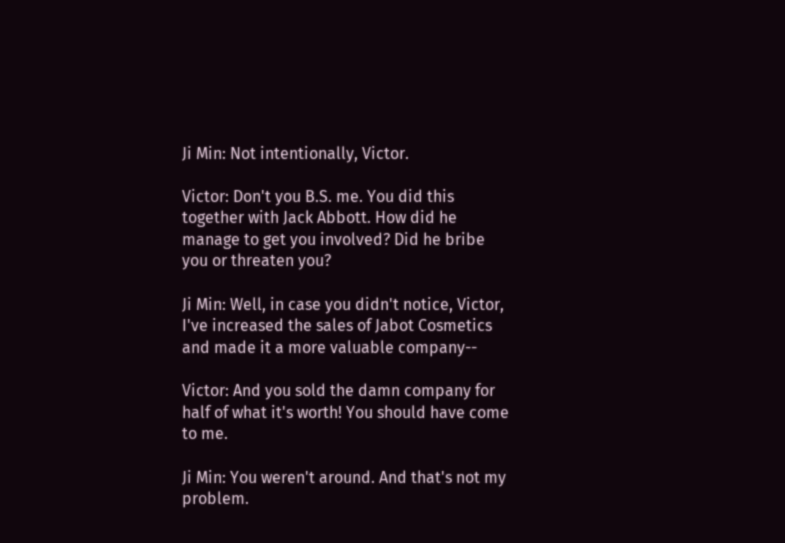Ji Min: Not intentionally, Victor.

Victor: Don't you B.S. me. You did this together with Jack Abbott. How did he manage to get you involved? Did he bribe you or threaten you?

Ji Min: Well, in case you didn't notice, Victor, I've increased the sales of Jabot Cosmetics and made it a more valuable company--

Victor: And you sold the damn company for half of what it's worth! You should have come to me.

Ji Min: You weren't around. And that's not my problem.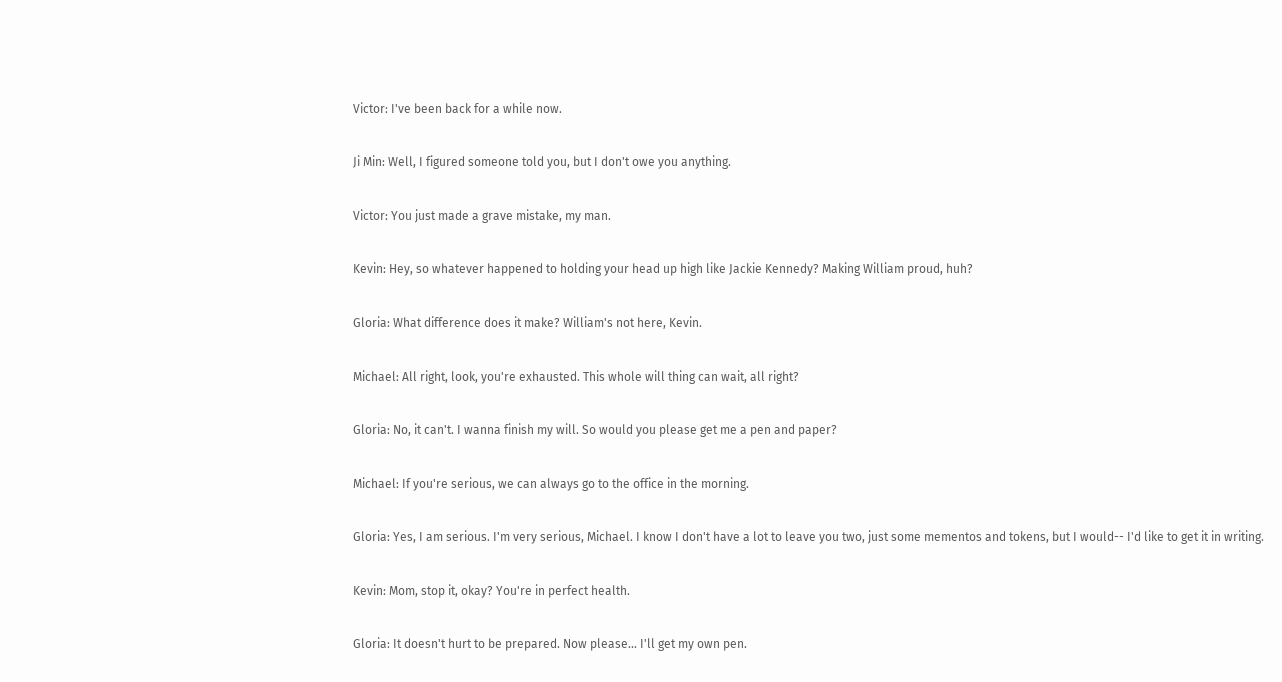Victor: I've been back for a while now.

Ji Min: Well, I figured someone told you, but I don't owe you anything.

Victor: You just made a grave mistake, my man.

Kevin: Hey, so whatever happened to holding your head up high like Jackie Kennedy? Making William proud, huh?

Gloria: What difference does it make? William's not here, Kevin.

Michael: All right, look, you're exhausted. This whole will thing can wait, all right?

Gloria: No, it can't. I wanna finish my will. So would you please get me a pen and paper?

Michael: If you're serious, we can always go to the office in the morning.

Gloria: Yes, I am serious. I'm very serious, Michael. I know I don't have a lot to leave you two, just some mementos and tokens, but I would-- I'd like to get it in writing.

Kevin: Mom, stop it, okay? You're in perfect health.

Gloria: It doesn't hurt to be prepared. Now please... I'll get my own pen.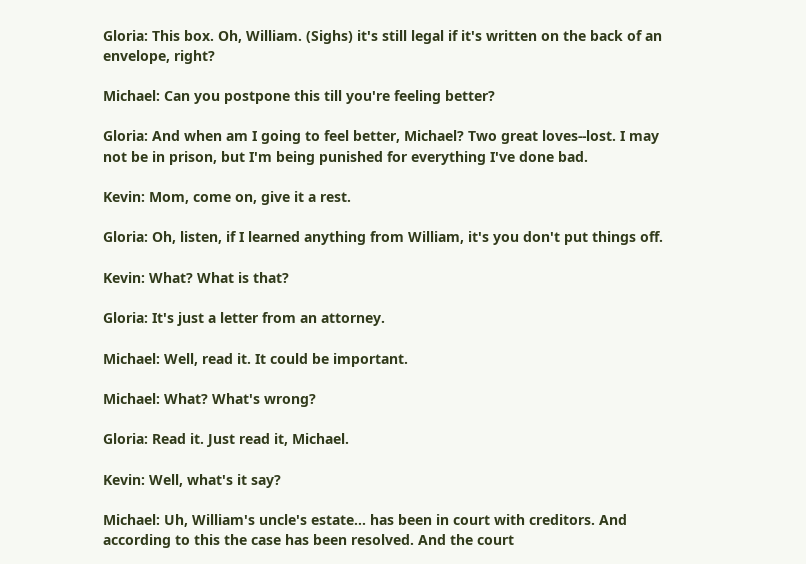Gloria: This box. Oh, William. (Sighs) it's still legal if it's written on the back of an envelope, right?

Michael: Can you postpone this till you're feeling better?

Gloria: And when am I going to feel better, Michael? Two great loves--lost. I may not be in prison, but I'm being punished for everything I've done bad.

Kevin: Mom, come on, give it a rest.

Gloria: Oh, listen, if I learned anything from William, it's you don't put things off.

Kevin: What? What is that?

Gloria: It's just a letter from an attorney.

Michael: Well, read it. It could be important.

Michael: What? What's wrong?

Gloria: Read it. Just read it, Michael.

Kevin: Well, what's it say?

Michael: Uh, William's uncle's estate... has been in court with creditors. And according to this the case has been resolved. And the court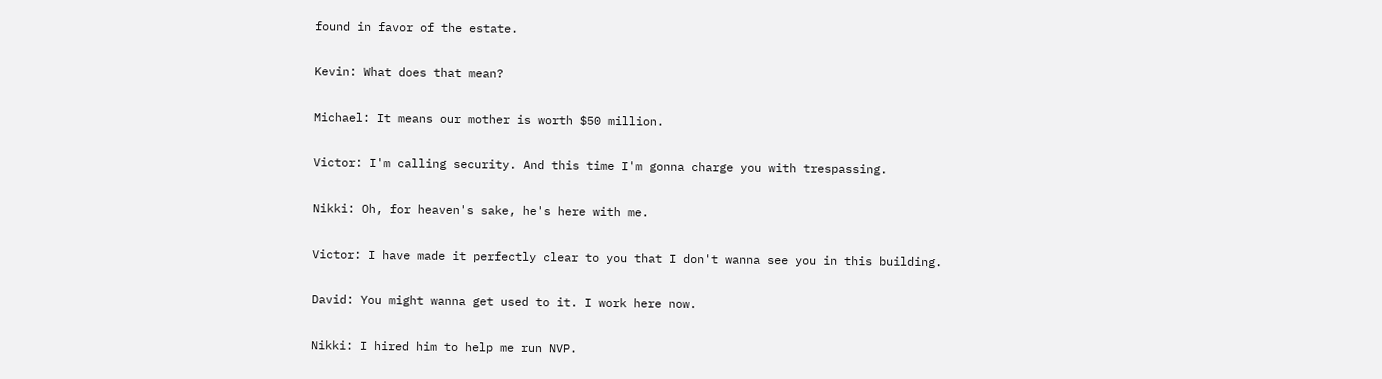found in favor of the estate.

Kevin: What does that mean?

Michael: It means our mother is worth $50 million.

Victor: I'm calling security. And this time I'm gonna charge you with trespassing.

Nikki: Oh, for heaven's sake, he's here with me.

Victor: I have made it perfectly clear to you that I don't wanna see you in this building.

David: You might wanna get used to it. I work here now.

Nikki: I hired him to help me run NVP.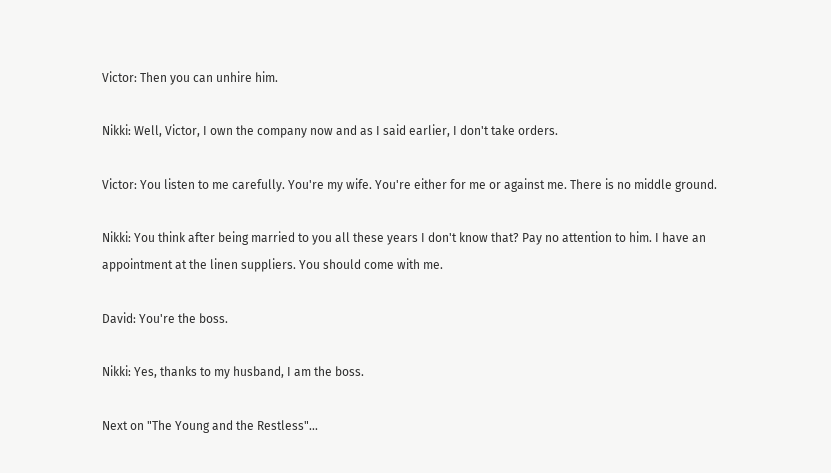Victor: Then you can unhire him.

Nikki: Well, Victor, I own the company now and as I said earlier, I don't take orders.

Victor: You listen to me carefully. You're my wife. You're either for me or against me. There is no middle ground.

Nikki: You think after being married to you all these years I don't know that? Pay no attention to him. I have an appointment at the linen suppliers. You should come with me.

David: You're the boss.

Nikki: Yes, thanks to my husband, I am the boss.

Next on "The Young and the Restless"...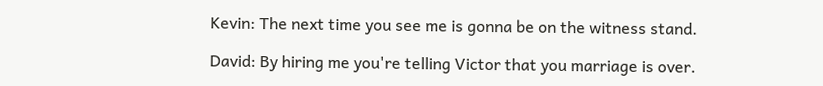Kevin: The next time you see me is gonna be on the witness stand.

David: By hiring me you're telling Victor that you marriage is over.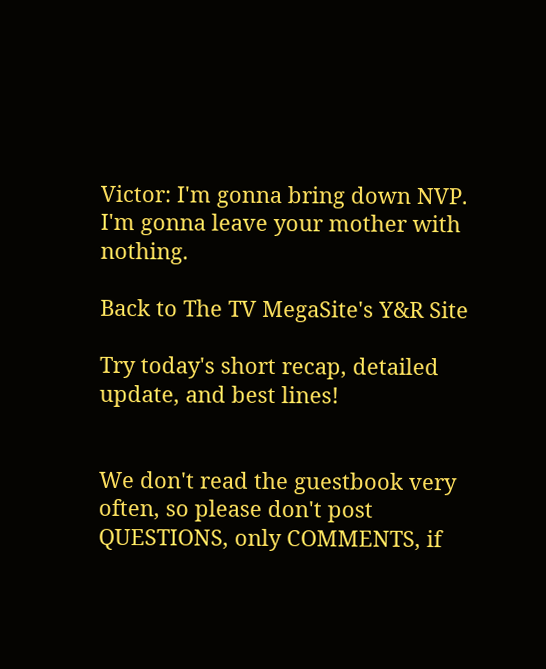Victor: I'm gonna bring down NVP. I'm gonna leave your mother with nothing.

Back to The TV MegaSite's Y&R Site

Try today's short recap, detailed update, and best lines!


We don't read the guestbook very often, so please don't post QUESTIONS, only COMMENTS, if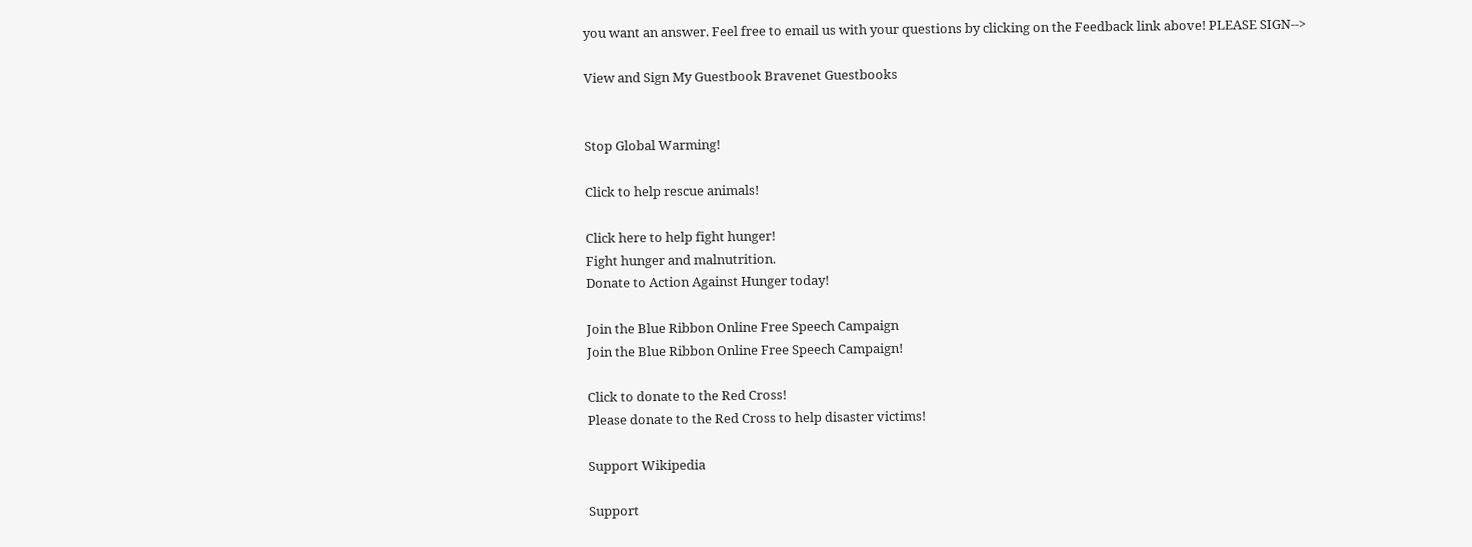you want an answer. Feel free to email us with your questions by clicking on the Feedback link above! PLEASE SIGN-->

View and Sign My Guestbook Bravenet Guestbooks


Stop Global Warming!

Click to help rescue animals!

Click here to help fight hunger!
Fight hunger and malnutrition.
Donate to Action Against Hunger today!

Join the Blue Ribbon Online Free Speech Campaign
Join the Blue Ribbon Online Free Speech Campaign!

Click to donate to the Red Cross!
Please donate to the Red Cross to help disaster victims!

Support Wikipedia

Support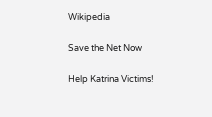Wikipedia

Save the Net Now

Help Katrina Victims!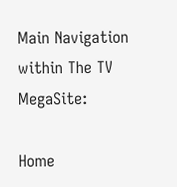Main Navigation within The TV MegaSite:

Home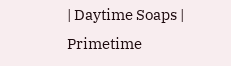| Daytime Soaps | Primetime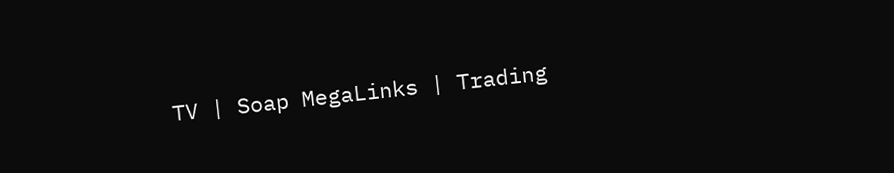TV | Soap MegaLinks | Trading